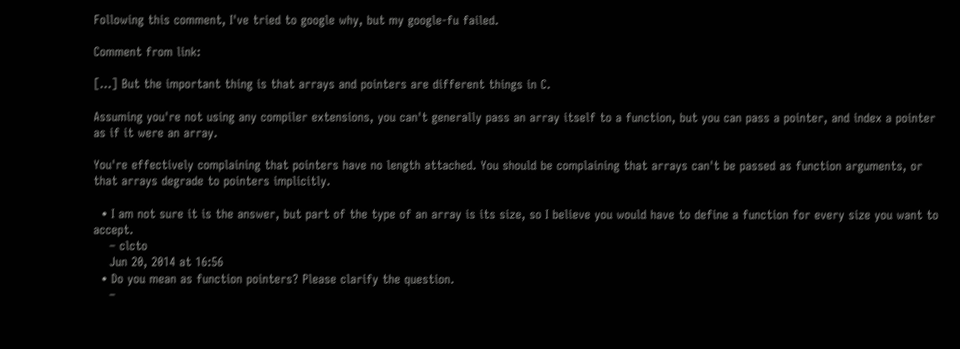Following this comment, I've tried to google why, but my google-fu failed.

Comment from link:

[...] But the important thing is that arrays and pointers are different things in C.

Assuming you're not using any compiler extensions, you can't generally pass an array itself to a function, but you can pass a pointer, and index a pointer as if it were an array.

You're effectively complaining that pointers have no length attached. You should be complaining that arrays can't be passed as function arguments, or that arrays degrade to pointers implicitly.

  • I am not sure it is the answer, but part of the type of an array is its size, so I believe you would have to define a function for every size you want to accept.
    – clcto
    Jun 20, 2014 at 16:56
  • Do you mean as function pointers? Please clarify the question.
    –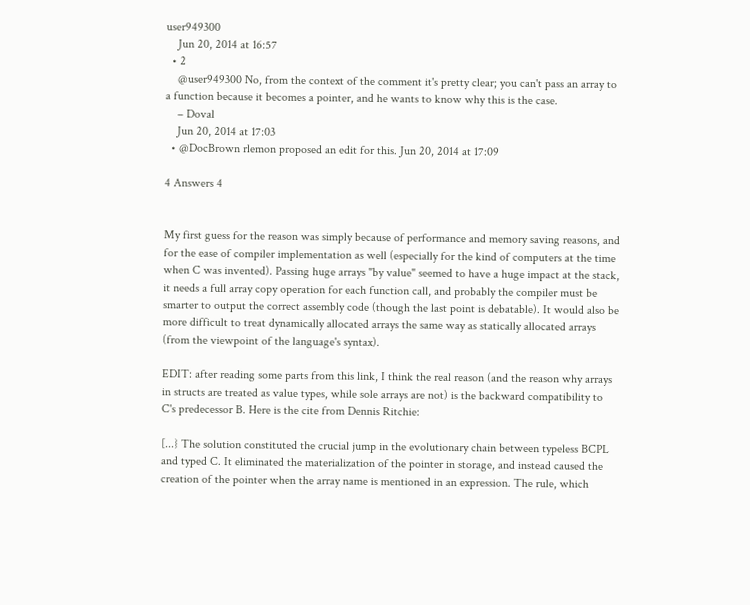user949300
    Jun 20, 2014 at 16:57
  • 2
    @user949300 No, from the context of the comment it's pretty clear; you can't pass an array to a function because it becomes a pointer, and he wants to know why this is the case.
    – Doval
    Jun 20, 2014 at 17:03
  • @DocBrown rlemon proposed an edit for this. Jun 20, 2014 at 17:09

4 Answers 4


My first guess for the reason was simply because of performance and memory saving reasons, and for the ease of compiler implementation as well (especially for the kind of computers at the time when C was invented). Passing huge arrays "by value" seemed to have a huge impact at the stack, it needs a full array copy operation for each function call, and probably the compiler must be smarter to output the correct assembly code (though the last point is debatable). It would also be more difficult to treat dynamically allocated arrays the same way as statically allocated arrays (from the viewpoint of the language's syntax).

EDIT: after reading some parts from this link, I think the real reason (and the reason why arrays in structs are treated as value types, while sole arrays are not) is the backward compatibility to C's predecessor B. Here is the cite from Dennis Ritchie:

[...} The solution constituted the crucial jump in the evolutionary chain between typeless BCPL and typed C. It eliminated the materialization of the pointer in storage, and instead caused the creation of the pointer when the array name is mentioned in an expression. The rule, which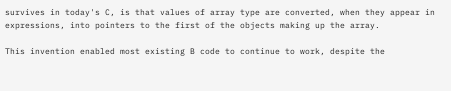survives in today's C, is that values of array type are converted, when they appear in expressions, into pointers to the first of the objects making up the array.

This invention enabled most existing B code to continue to work, despite the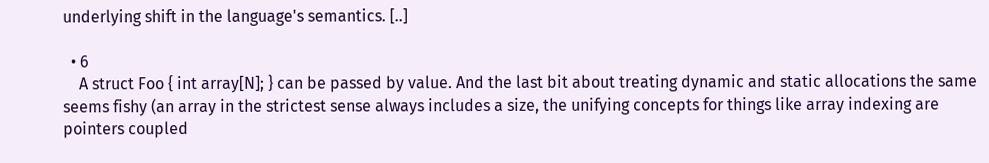underlying shift in the language's semantics. [..]

  • 6
    A struct Foo { int array[N]; } can be passed by value. And the last bit about treating dynamic and static allocations the same seems fishy (an array in the strictest sense always includes a size, the unifying concepts for things like array indexing are pointers coupled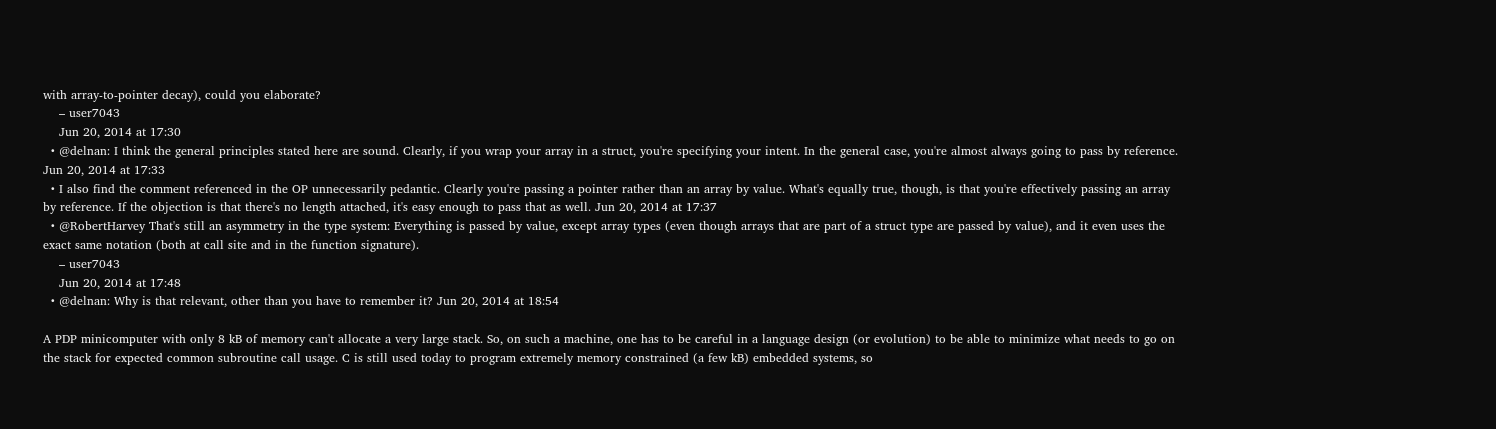with array-to-pointer decay), could you elaborate?
    – user7043
    Jun 20, 2014 at 17:30
  • @delnan: I think the general principles stated here are sound. Clearly, if you wrap your array in a struct, you're specifying your intent. In the general case, you're almost always going to pass by reference. Jun 20, 2014 at 17:33
  • I also find the comment referenced in the OP unnecessarily pedantic. Clearly you're passing a pointer rather than an array by value. What's equally true, though, is that you're effectively passing an array by reference. If the objection is that there's no length attached, it's easy enough to pass that as well. Jun 20, 2014 at 17:37
  • @RobertHarvey That's still an asymmetry in the type system: Everything is passed by value, except array types (even though arrays that are part of a struct type are passed by value), and it even uses the exact same notation (both at call site and in the function signature).
    – user7043
    Jun 20, 2014 at 17:48
  • @delnan: Why is that relevant, other than you have to remember it? Jun 20, 2014 at 18:54

A PDP minicomputer with only 8 kB of memory can't allocate a very large stack. So, on such a machine, one has to be careful in a language design (or evolution) to be able to minimize what needs to go on the stack for expected common subroutine call usage. C is still used today to program extremely memory constrained (a few kB) embedded systems, so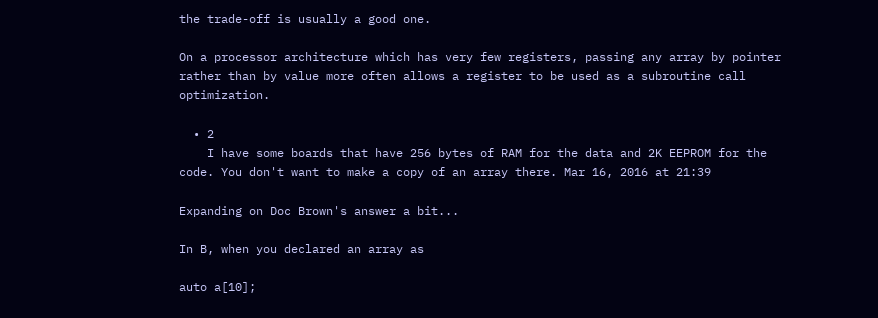the trade-off is usually a good one.

On a processor architecture which has very few registers, passing any array by pointer rather than by value more often allows a register to be used as a subroutine call optimization.

  • 2
    I have some boards that have 256 bytes of RAM for the data and 2K EEPROM for the code. You don't want to make a copy of an array there. Mar 16, 2016 at 21:39

Expanding on Doc Brown's answer a bit...

In B, when you declared an array as

auto a[10];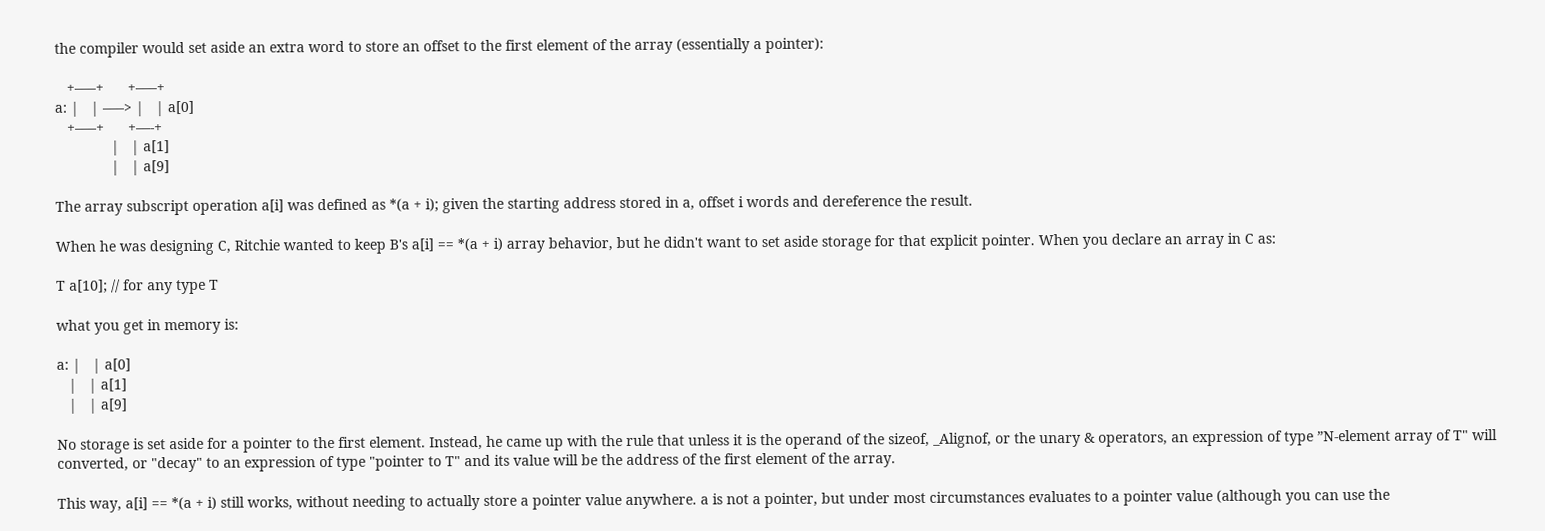the compiler would set aside an extra word to store an offset to the first element of the array (essentially a pointer):

   +–––+      +–––+
a: |   | –––> |   | a[0]
   +–––+      +––-+
              |   | a[1]
              |   | a[9]

The array subscript operation a[i] was defined as *(a + i); given the starting address stored in a, offset i words and dereference the result.

When he was designing C, Ritchie wanted to keep B's a[i] == *(a + i) array behavior, but he didn't want to set aside storage for that explicit pointer. When you declare an array in C as:

T a[10]; // for any type T

what you get in memory is:

a: |   | a[0]
   |   | a[1]
   |   | a[9]

No storage is set aside for a pointer to the first element. Instead, he came up with the rule that unless it is the operand of the sizeof, _Alignof, or the unary & operators, an expression of type ”N-element array of T" will converted, or "decay" to an expression of type "pointer to T" and its value will be the address of the first element of the array.

This way, a[i] == *(a + i) still works, without needing to actually store a pointer value anywhere. a is not a pointer, but under most circumstances evaluates to a pointer value (although you can use the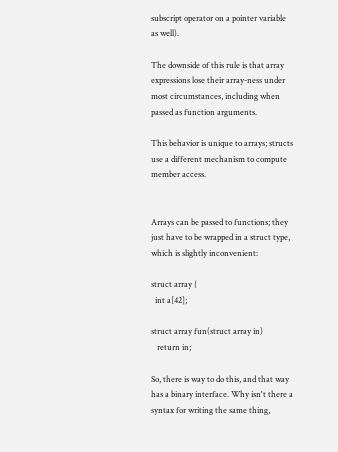subscript operator on a pointer variable as well).

The downside of this rule is that array expressions lose their array-ness under most circumstances, including when passed as function arguments.

This behavior is unique to arrays; structs use a different mechanism to compute member access.


Arrays can be passed to functions; they just have to be wrapped in a struct type, which is slightly inconvenient:

struct array {
  int a[42];

struct array fun(struct array in)
   return in;

So, there is way to do this, and that way has a binary interface. Why isn't there a syntax for writing the same thing,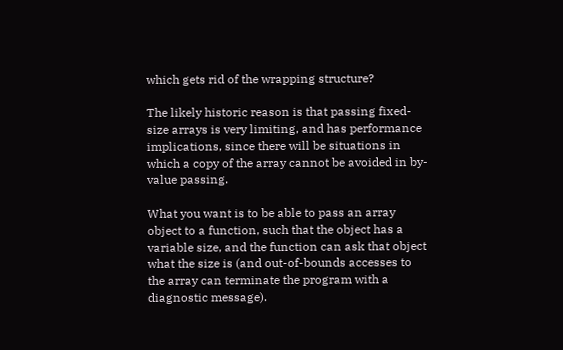which gets rid of the wrapping structure?

The likely historic reason is that passing fixed-size arrays is very limiting, and has performance implications, since there will be situations in which a copy of the array cannot be avoided in by-value passing.

What you want is to be able to pass an array object to a function, such that the object has a variable size, and the function can ask that object what the size is (and out-of-bounds accesses to the array can terminate the program with a diagnostic message).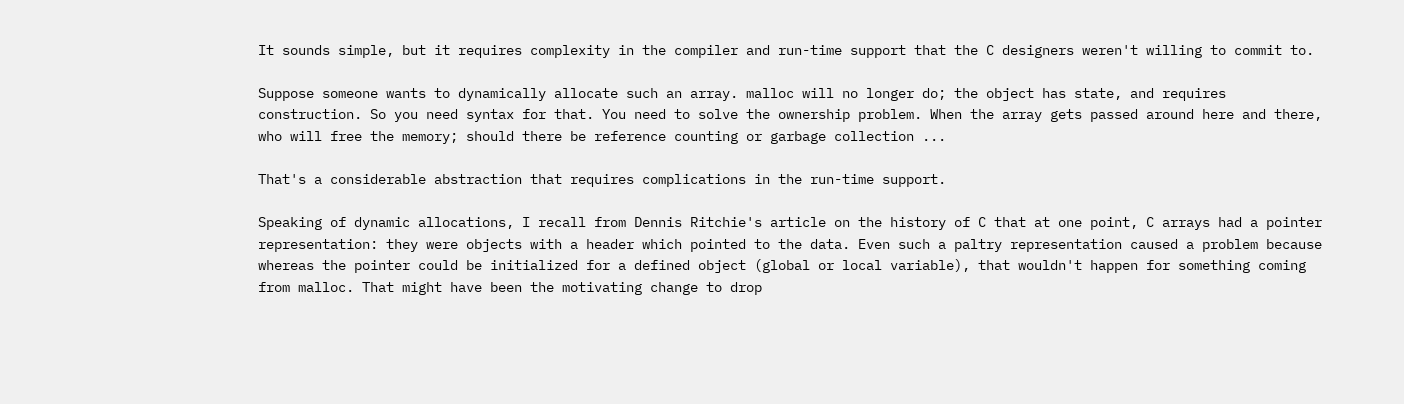It sounds simple, but it requires complexity in the compiler and run-time support that the C designers weren't willing to commit to.

Suppose someone wants to dynamically allocate such an array. malloc will no longer do; the object has state, and requires construction. So you need syntax for that. You need to solve the ownership problem. When the array gets passed around here and there, who will free the memory; should there be reference counting or garbage collection ...

That's a considerable abstraction that requires complications in the run-time support.

Speaking of dynamic allocations, I recall from Dennis Ritchie's article on the history of C that at one point, C arrays had a pointer representation: they were objects with a header which pointed to the data. Even such a paltry representation caused a problem because whereas the pointer could be initialized for a defined object (global or local variable), that wouldn't happen for something coming from malloc. That might have been the motivating change to drop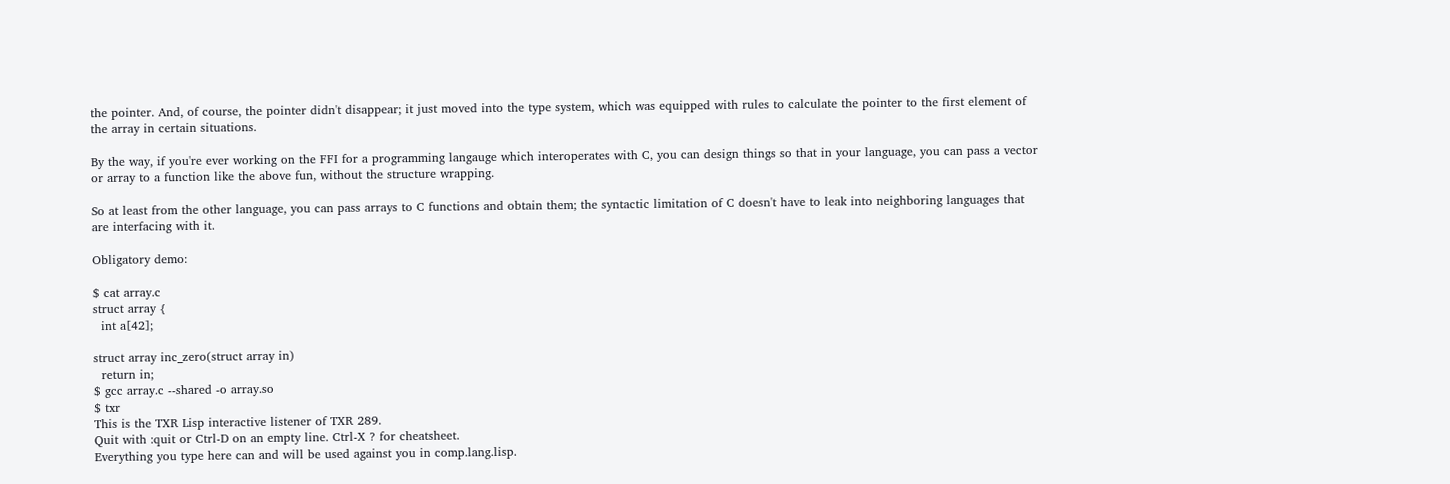the pointer. And, of course, the pointer didn't disappear; it just moved into the type system, which was equipped with rules to calculate the pointer to the first element of the array in certain situations.

By the way, if you're ever working on the FFI for a programming langauge which interoperates with C, you can design things so that in your language, you can pass a vector or array to a function like the above fun, without the structure wrapping.

So at least from the other language, you can pass arrays to C functions and obtain them; the syntactic limitation of C doesn't have to leak into neighboring languages that are interfacing with it.

Obligatory demo:

$ cat array.c
struct array {
  int a[42];

struct array inc_zero(struct array in)
  return in;
$ gcc array.c --shared -o array.so
$ txr
This is the TXR Lisp interactive listener of TXR 289.
Quit with :quit or Ctrl-D on an empty line. Ctrl-X ? for cheatsheet.
Everything you type here can and will be used against you in comp.lang.lisp.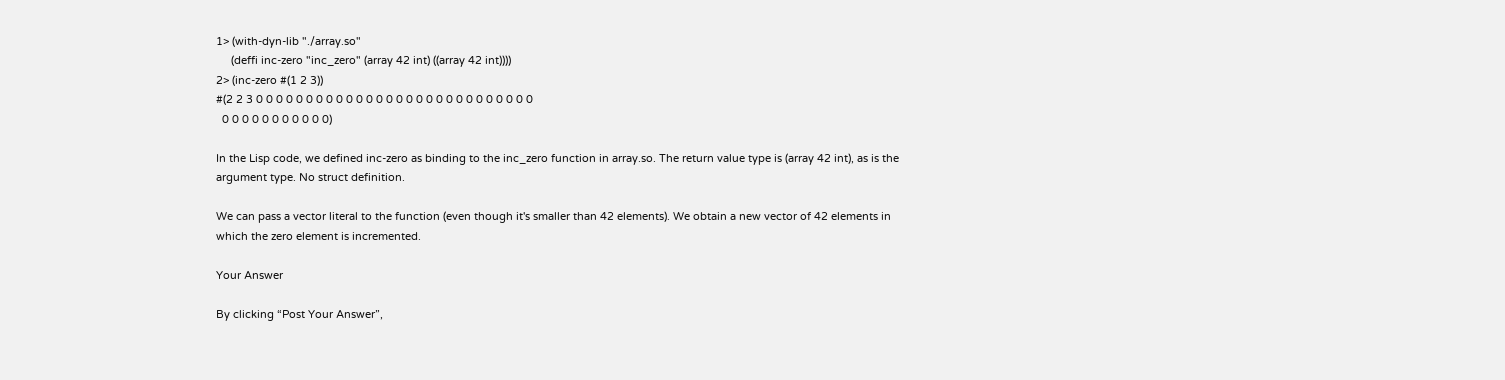1> (with-dyn-lib "./array.so"
     (deffi inc-zero "inc_zero" (array 42 int) ((array 42 int))))
2> (inc-zero #(1 2 3))
#(2 2 3 0 0 0 0 0 0 0 0 0 0 0 0 0 0 0 0 0 0 0 0 0 0 0 0 0 0 0 0
  0 0 0 0 0 0 0 0 0 0 0)

In the Lisp code, we defined inc-zero as binding to the inc_zero function in array.so. The return value type is (array 42 int), as is the argument type. No struct definition.

We can pass a vector literal to the function (even though it's smaller than 42 elements). We obtain a new vector of 42 elements in which the zero element is incremented.

Your Answer

By clicking “Post Your Answer”,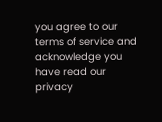you agree to our terms of service and acknowledge you have read our privacy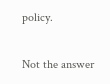policy.

Not the answer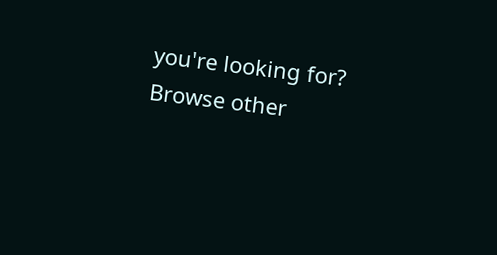you're looking for? Browse other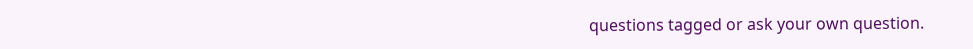questions tagged or ask your own question.